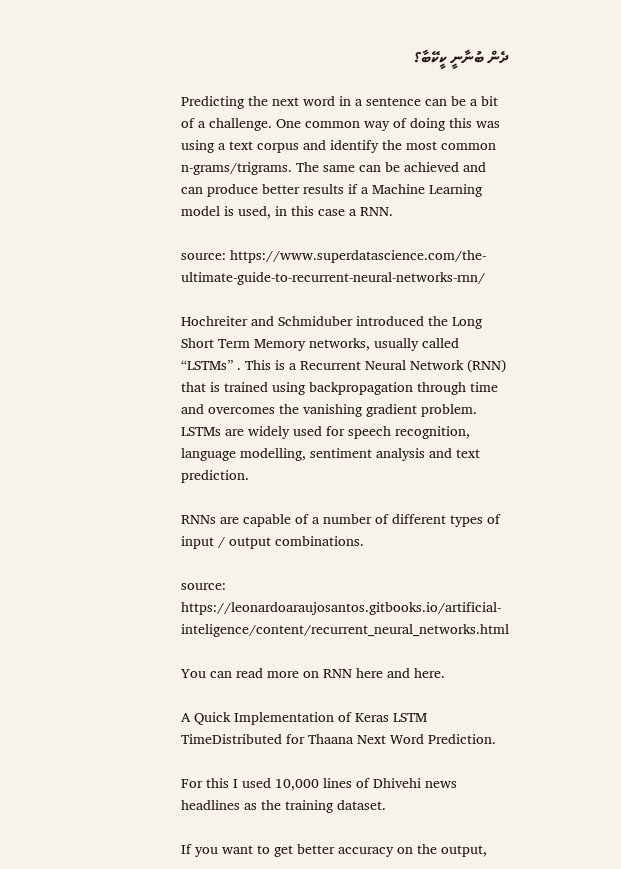ދެން ބުނާނީ ކީކޭބާ؟

Predicting the next word in a sentence can be a bit of a challenge. One common way of doing this was using a text corpus and identify the most common n-grams/trigrams. The same can be achieved and can produce better results if a Machine Learning model is used, in this case a RNN.

source: https://www.superdatascience.com/the-ultimate-guide-to-recurrent-neural-networks-rnn/

Hochreiter and Schmiduber introduced the Long Short Term Memory networks, usually called “LSTMs” . This is a Recurrent Neural Network (RNN) that is trained using backpropagation through time and overcomes the vanishing gradient problem. LSTMs are widely used for speech recognition, language modelling, sentiment analysis and text prediction.

RNNs are capable of a number of different types of input / output combinations.

source: https://leonardoaraujosantos.gitbooks.io/artificial-inteligence/content/recurrent_neural_networks.html

You can read more on RNN here and here.

A Quick Implementation of Keras LSTM TimeDistributed for Thaana Next Word Prediction.

For this I used 10,000 lines of Dhivehi news headlines as the training dataset.

If you want to get better accuracy on the output,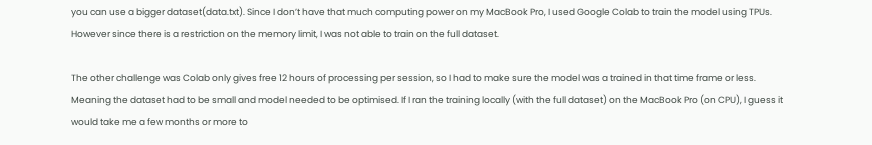you can use a bigger dataset(data.txt). Since I don’t have that much computing power on my MacBook Pro, I used Google Colab to train the model using TPUs. However since there is a restriction on the memory limit, I was not able to train on the full dataset.

The other challenge was Colab only gives free 12 hours of processing per session, so I had to make sure the model was a trained in that time frame or less. Meaning the dataset had to be small and model needed to be optimised. If I ran the training locally (with the full dataset) on the MacBook Pro (on CPU), I guess it would take me a few months or more to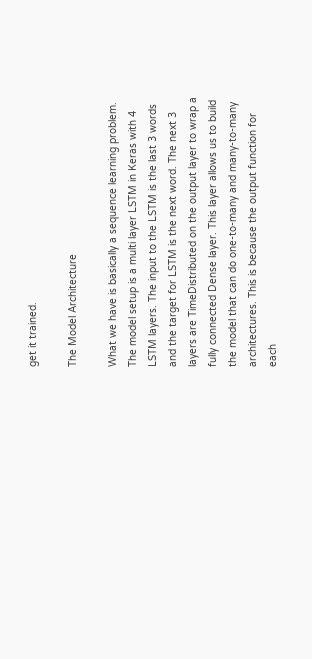get it trained.

The Model Architecture

What we have is basically a sequence learning problem. The model setup is a multi layer LSTM in Keras with 4 LSTM layers. The input to the LSTM is the last 3 words and the target for LSTM is the next word. The next 3 layers are TimeDistributed on the output layer to wrap a fully connected Dense layer. This layer allows us to build the model that can do one-to-many and many-to-many architectures. This is because the output function for each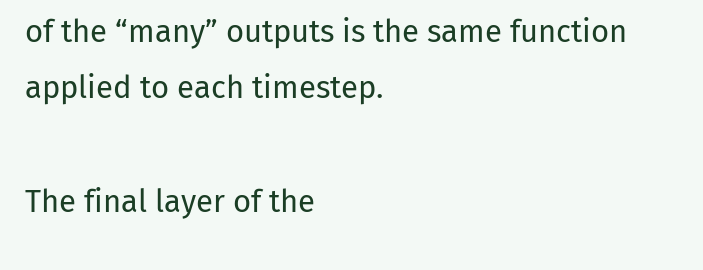of the “many” outputs is the same function applied to each timestep.

The final layer of the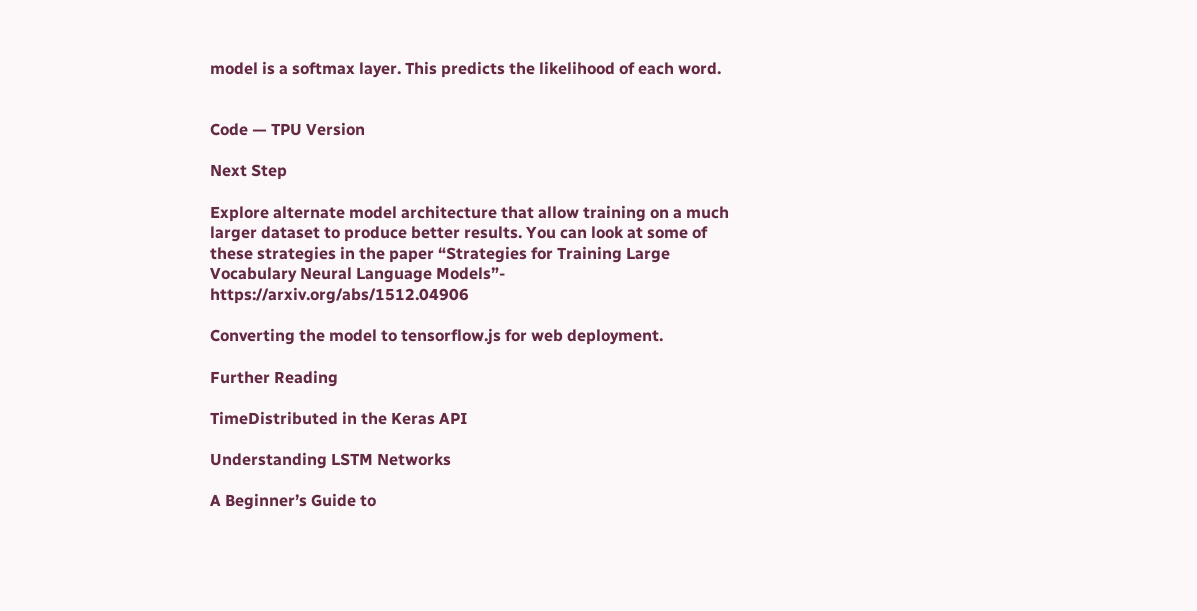model is a softmax layer. This predicts the likelihood of each word.


Code — TPU Version

Next Step

Explore alternate model architecture that allow training on a much larger dataset to produce better results. You can look at some of these strategies in the paper “Strategies for Training Large Vocabulary Neural Language Models”- https://arxiv.org/abs/1512.04906

Converting the model to tensorflow.js for web deployment.

Further Reading

TimeDistributed in the Keras API

Understanding LSTM Networks

A Beginner’s Guide to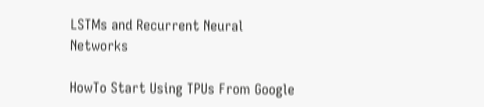LSTMs and Recurrent Neural Networks

HowTo Start Using TPUs From Google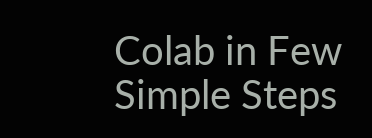Colab in Few Simple Steps